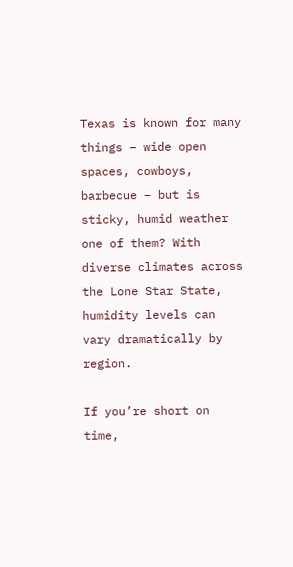Texas is known for many things – wide open spaces, cowboys, barbecue – but is sticky, humid weather one of them? With diverse climates across the Lone Star State, humidity levels can vary dramatically by region.

If you’re short on time,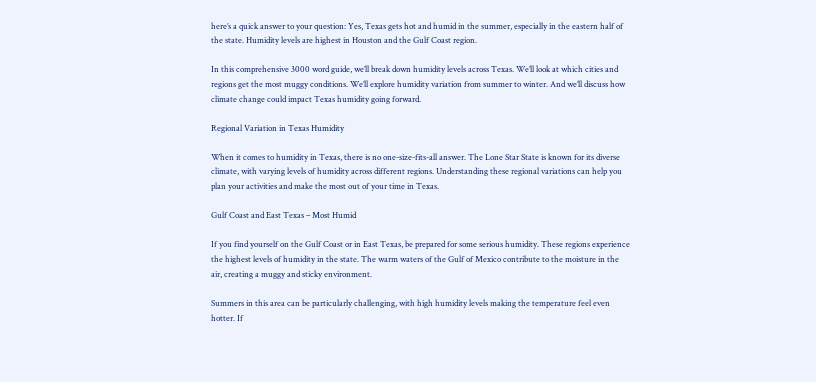here’s a quick answer to your question: Yes, Texas gets hot and humid in the summer, especially in the eastern half of the state. Humidity levels are highest in Houston and the Gulf Coast region.

In this comprehensive 3000 word guide, we’ll break down humidity levels across Texas. We’ll look at which cities and regions get the most muggy conditions. We’ll explore humidity variation from summer to winter. And we’ll discuss how climate change could impact Texas humidity going forward.

Regional Variation in Texas Humidity

When it comes to humidity in Texas, there is no one-size-fits-all answer. The Lone Star State is known for its diverse climate, with varying levels of humidity across different regions. Understanding these regional variations can help you plan your activities and make the most out of your time in Texas.

Gulf Coast and East Texas – Most Humid

If you find yourself on the Gulf Coast or in East Texas, be prepared for some serious humidity. These regions experience the highest levels of humidity in the state. The warm waters of the Gulf of Mexico contribute to the moisture in the air, creating a muggy and sticky environment.

Summers in this area can be particularly challenging, with high humidity levels making the temperature feel even hotter. If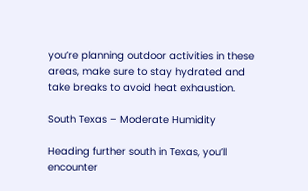you’re planning outdoor activities in these areas, make sure to stay hydrated and take breaks to avoid heat exhaustion.

South Texas – Moderate Humidity

Heading further south in Texas, you’ll encounter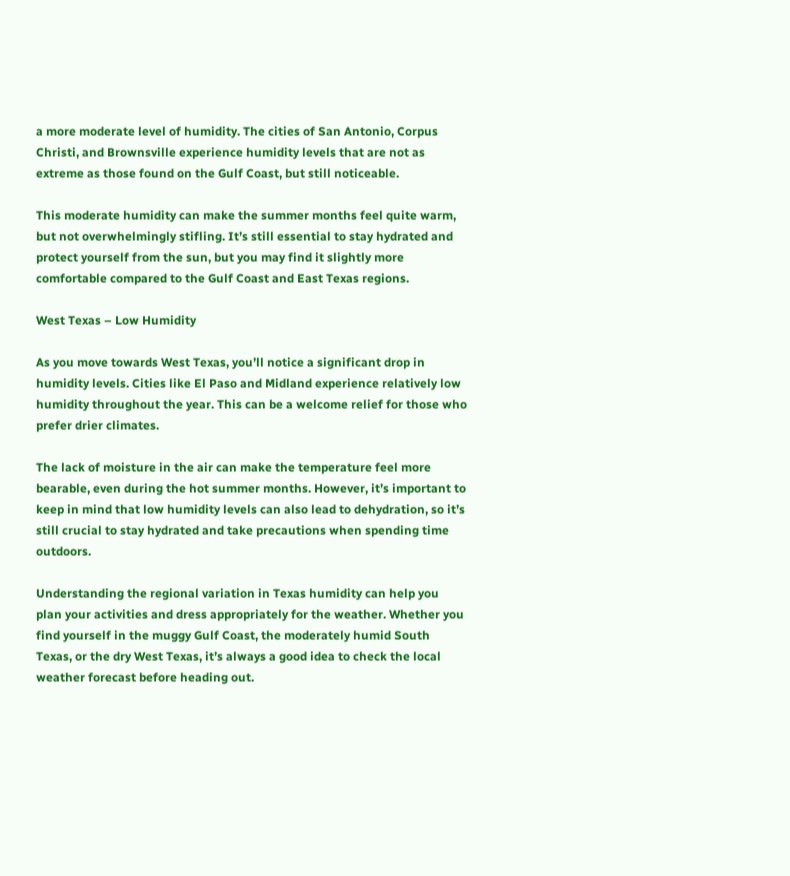a more moderate level of humidity. The cities of San Antonio, Corpus Christi, and Brownsville experience humidity levels that are not as extreme as those found on the Gulf Coast, but still noticeable.

This moderate humidity can make the summer months feel quite warm, but not overwhelmingly stifling. It’s still essential to stay hydrated and protect yourself from the sun, but you may find it slightly more comfortable compared to the Gulf Coast and East Texas regions.

West Texas – Low Humidity

As you move towards West Texas, you’ll notice a significant drop in humidity levels. Cities like El Paso and Midland experience relatively low humidity throughout the year. This can be a welcome relief for those who prefer drier climates.

The lack of moisture in the air can make the temperature feel more bearable, even during the hot summer months. However, it’s important to keep in mind that low humidity levels can also lead to dehydration, so it’s still crucial to stay hydrated and take precautions when spending time outdoors.

Understanding the regional variation in Texas humidity can help you plan your activities and dress appropriately for the weather. Whether you find yourself in the muggy Gulf Coast, the moderately humid South Texas, or the dry West Texas, it’s always a good idea to check the local weather forecast before heading out.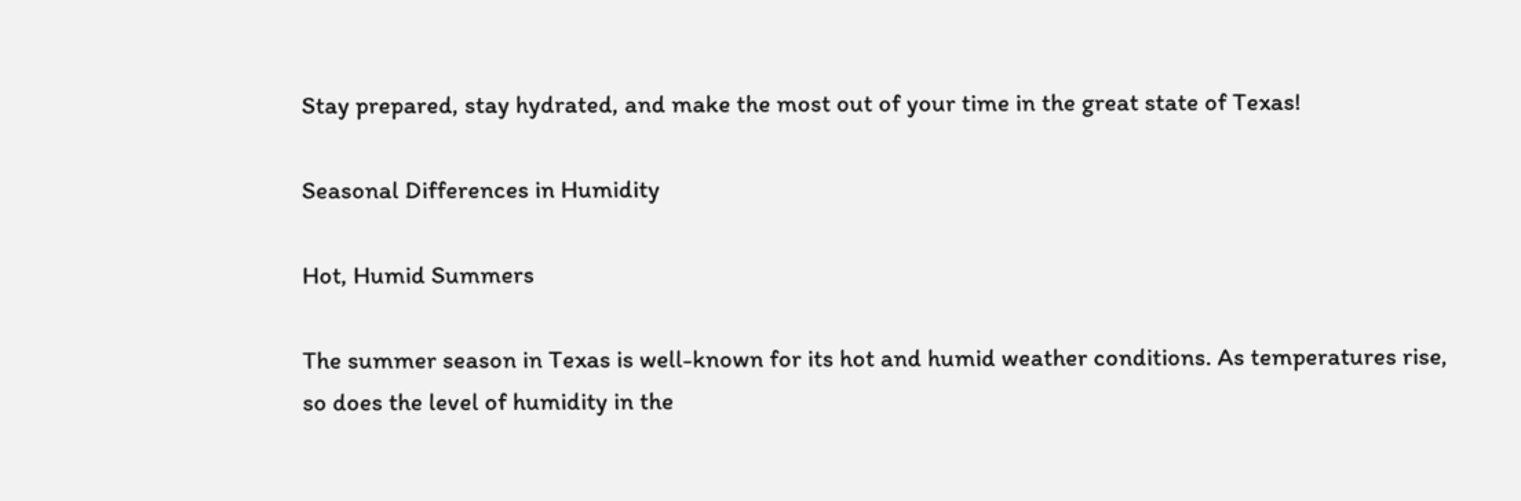Stay prepared, stay hydrated, and make the most out of your time in the great state of Texas!

Seasonal Differences in Humidity

Hot, Humid Summers

The summer season in Texas is well-known for its hot and humid weather conditions. As temperatures rise, so does the level of humidity in the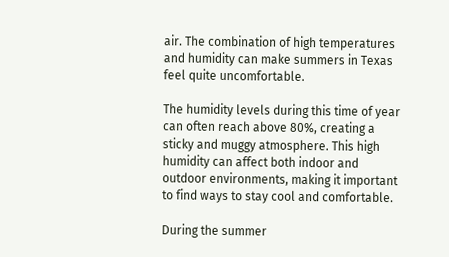air. The combination of high temperatures and humidity can make summers in Texas feel quite uncomfortable.

The humidity levels during this time of year can often reach above 80%, creating a sticky and muggy atmosphere. This high humidity can affect both indoor and outdoor environments, making it important to find ways to stay cool and comfortable.

During the summer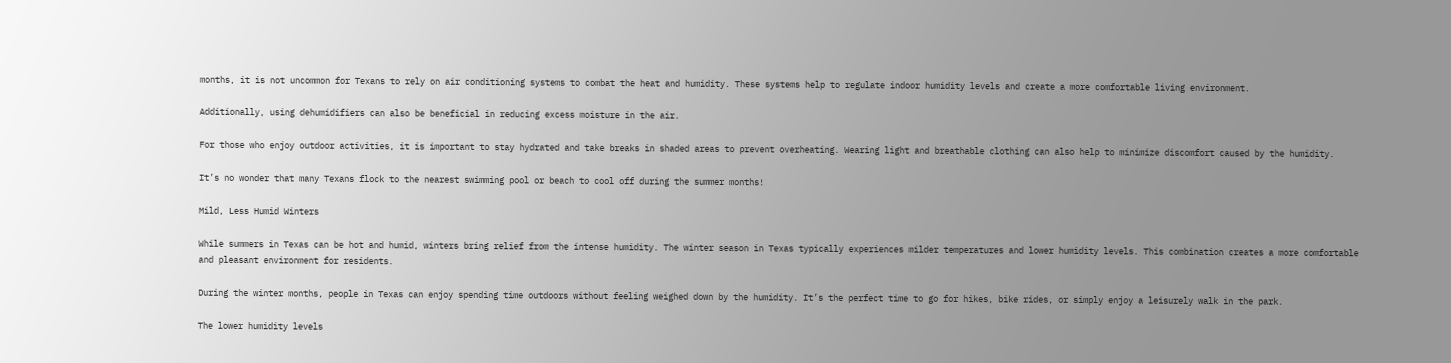months, it is not uncommon for Texans to rely on air conditioning systems to combat the heat and humidity. These systems help to regulate indoor humidity levels and create a more comfortable living environment.

Additionally, using dehumidifiers can also be beneficial in reducing excess moisture in the air.

For those who enjoy outdoor activities, it is important to stay hydrated and take breaks in shaded areas to prevent overheating. Wearing light and breathable clothing can also help to minimize discomfort caused by the humidity.

It’s no wonder that many Texans flock to the nearest swimming pool or beach to cool off during the summer months!

Mild, Less Humid Winters

While summers in Texas can be hot and humid, winters bring relief from the intense humidity. The winter season in Texas typically experiences milder temperatures and lower humidity levels. This combination creates a more comfortable and pleasant environment for residents.

During the winter months, people in Texas can enjoy spending time outdoors without feeling weighed down by the humidity. It’s the perfect time to go for hikes, bike rides, or simply enjoy a leisurely walk in the park.

The lower humidity levels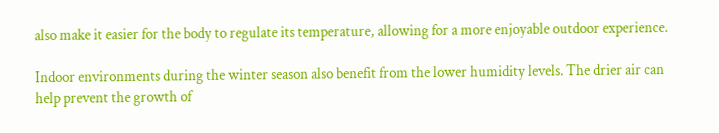also make it easier for the body to regulate its temperature, allowing for a more enjoyable outdoor experience.

Indoor environments during the winter season also benefit from the lower humidity levels. The drier air can help prevent the growth of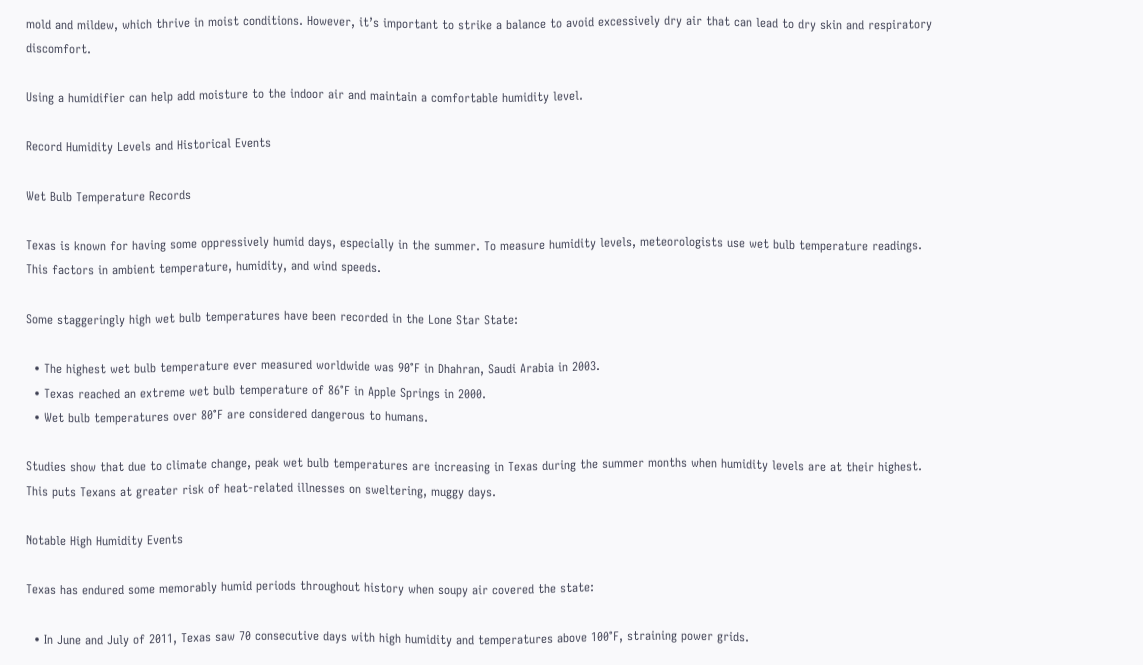mold and mildew, which thrive in moist conditions. However, it’s important to strike a balance to avoid excessively dry air that can lead to dry skin and respiratory discomfort.

Using a humidifier can help add moisture to the indoor air and maintain a comfortable humidity level.

Record Humidity Levels and Historical Events

Wet Bulb Temperature Records

Texas is known for having some oppressively humid days, especially in the summer. To measure humidity levels, meteorologists use wet bulb temperature readings. This factors in ambient temperature, humidity, and wind speeds.

Some staggeringly high wet bulb temperatures have been recorded in the Lone Star State:

  • The highest wet bulb temperature ever measured worldwide was 90°F in Dhahran, Saudi Arabia in 2003.
  • Texas reached an extreme wet bulb temperature of 86°F in Apple Springs in 2000.
  • Wet bulb temperatures over 80°F are considered dangerous to humans.

Studies show that due to climate change, peak wet bulb temperatures are increasing in Texas during the summer months when humidity levels are at their highest. This puts Texans at greater risk of heat-related illnesses on sweltering, muggy days.

Notable High Humidity Events

Texas has endured some memorably humid periods throughout history when soupy air covered the state:

  • In June and July of 2011, Texas saw 70 consecutive days with high humidity and temperatures above 100°F, straining power grids.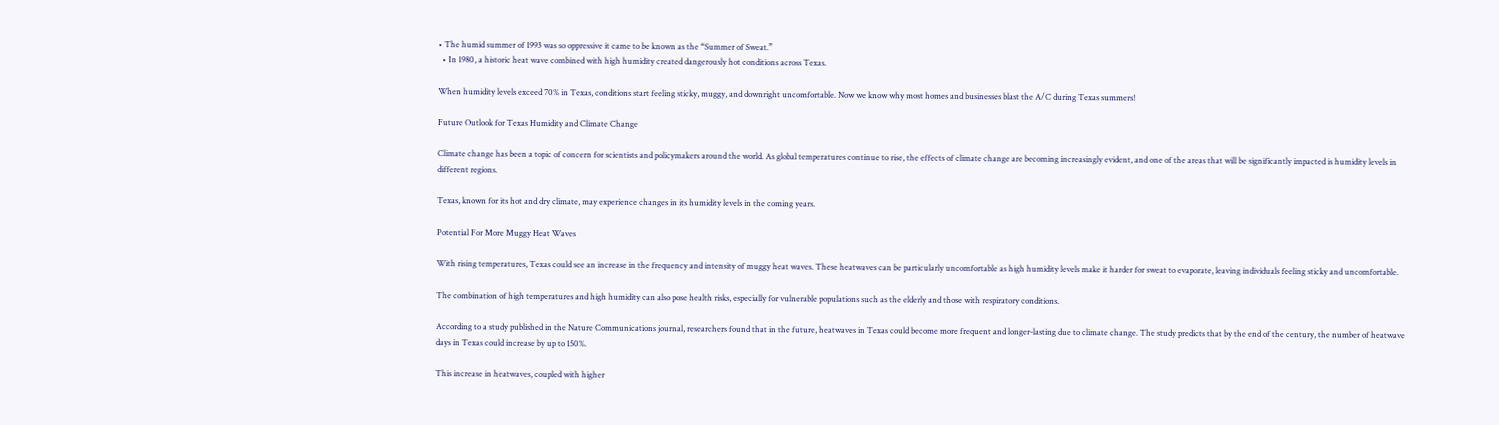• The humid summer of 1993 was so oppressive it came to be known as the “Summer of Sweat.”
  • In 1980, a historic heat wave combined with high humidity created dangerously hot conditions across Texas.

When humidity levels exceed 70% in Texas, conditions start feeling sticky, muggy, and downright uncomfortable. Now we know why most homes and businesses blast the A/C during Texas summers!

Future Outlook for Texas Humidity and Climate Change

Climate change has been a topic of concern for scientists and policymakers around the world. As global temperatures continue to rise, the effects of climate change are becoming increasingly evident, and one of the areas that will be significantly impacted is humidity levels in different regions.

Texas, known for its hot and dry climate, may experience changes in its humidity levels in the coming years.

Potential For More Muggy Heat Waves

With rising temperatures, Texas could see an increase in the frequency and intensity of muggy heat waves. These heatwaves can be particularly uncomfortable as high humidity levels make it harder for sweat to evaporate, leaving individuals feeling sticky and uncomfortable.

The combination of high temperatures and high humidity can also pose health risks, especially for vulnerable populations such as the elderly and those with respiratory conditions.

According to a study published in the Nature Communications journal, researchers found that in the future, heatwaves in Texas could become more frequent and longer-lasting due to climate change. The study predicts that by the end of the century, the number of heatwave days in Texas could increase by up to 150%.

This increase in heatwaves, coupled with higher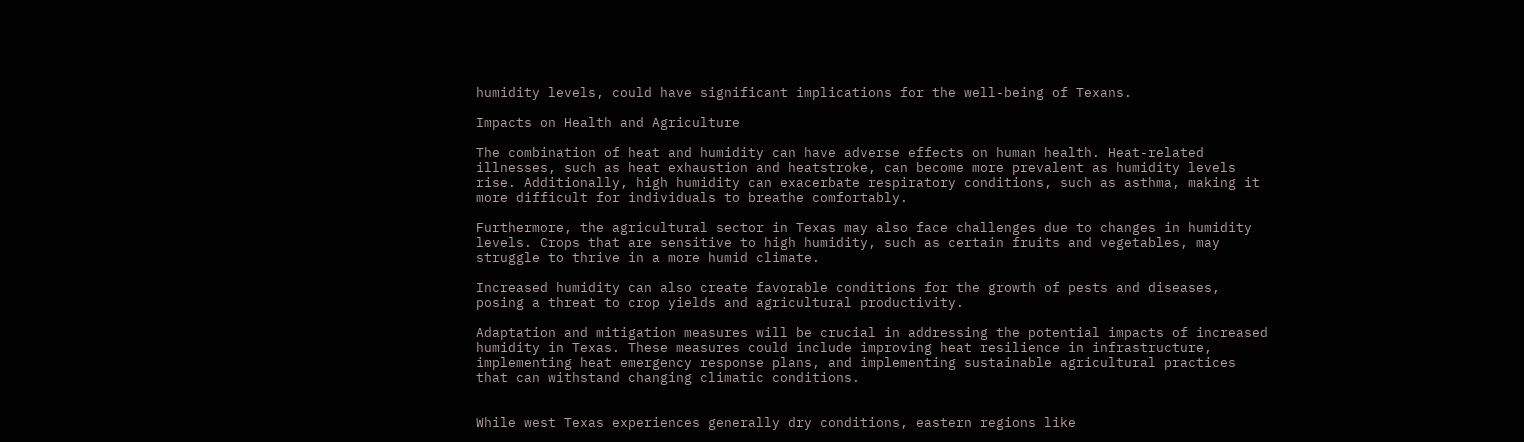humidity levels, could have significant implications for the well-being of Texans.

Impacts on Health and Agriculture

The combination of heat and humidity can have adverse effects on human health. Heat-related illnesses, such as heat exhaustion and heatstroke, can become more prevalent as humidity levels rise. Additionally, high humidity can exacerbate respiratory conditions, such as asthma, making it more difficult for individuals to breathe comfortably.

Furthermore, the agricultural sector in Texas may also face challenges due to changes in humidity levels. Crops that are sensitive to high humidity, such as certain fruits and vegetables, may struggle to thrive in a more humid climate.

Increased humidity can also create favorable conditions for the growth of pests and diseases, posing a threat to crop yields and agricultural productivity.

Adaptation and mitigation measures will be crucial in addressing the potential impacts of increased humidity in Texas. These measures could include improving heat resilience in infrastructure, implementing heat emergency response plans, and implementing sustainable agricultural practices that can withstand changing climatic conditions.


While west Texas experiences generally dry conditions, eastern regions like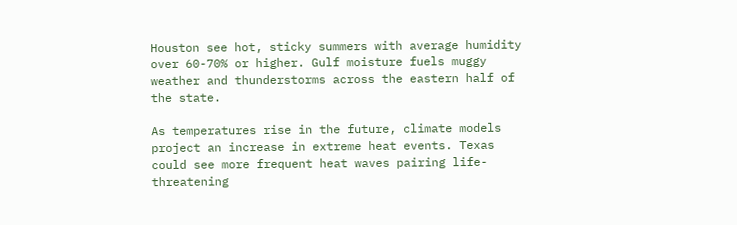Houston see hot, sticky summers with average humidity over 60-70% or higher. Gulf moisture fuels muggy weather and thunderstorms across the eastern half of the state.

As temperatures rise in the future, climate models project an increase in extreme heat events. Texas could see more frequent heat waves pairing life-threatening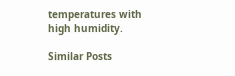temperatures with high humidity.

Similar Posts